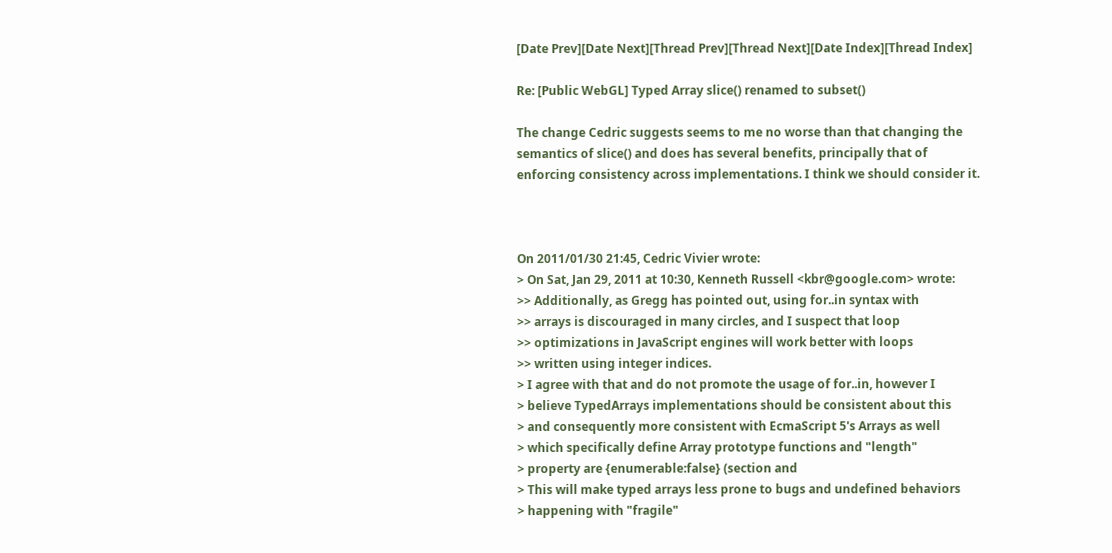[Date Prev][Date Next][Thread Prev][Thread Next][Date Index][Thread Index]

Re: [Public WebGL] Typed Array slice() renamed to subset()

The change Cedric suggests seems to me no worse than that changing the
semantics of slice() and does has several benefits, principally that of
enforcing consistency across implementations. I think we should consider it.



On 2011/01/30 21:45, Cedric Vivier wrote:
> On Sat, Jan 29, 2011 at 10:30, Kenneth Russell <kbr@google.com> wrote:
>> Additionally, as Gregg has pointed out, using for..in syntax with
>> arrays is discouraged in many circles, and I suspect that loop
>> optimizations in JavaScript engines will work better with loops
>> written using integer indices.
> I agree with that and do not promote the usage of for..in, however I
> believe TypedArrays implementations should be consistent about this
> and consequently more consistent with EcmaScript 5's Arrays as well
> which specifically define Array prototype functions and "length"
> property are {enumerable:false} (section and
> This will make typed arrays less prone to bugs and undefined behaviors
> happening with "fragile"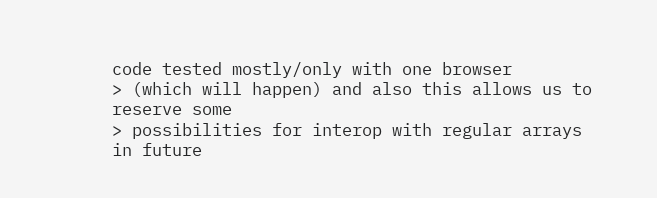code tested mostly/only with one browser
> (which will happen) and also this allows us to reserve some
> possibilities for interop with regular arrays in future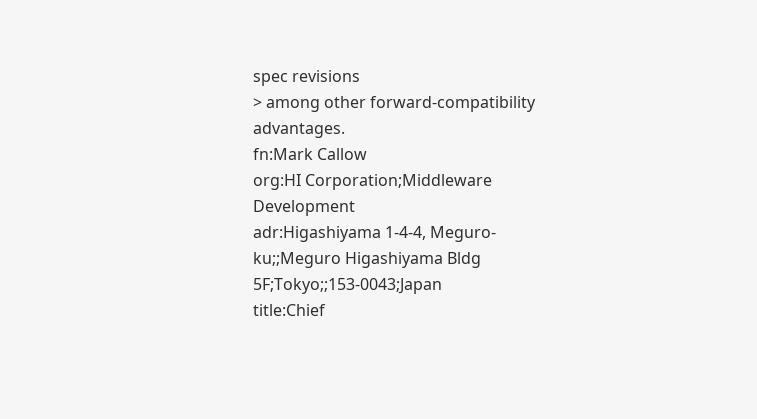spec revisions
> among other forward-compatibility advantages.
fn:Mark Callow
org:HI Corporation;Middleware Development
adr:Higashiyama 1-4-4, Meguro-ku;;Meguro Higashiyama Bldg 5F;Tokyo;;153-0043;Japan
title:Chief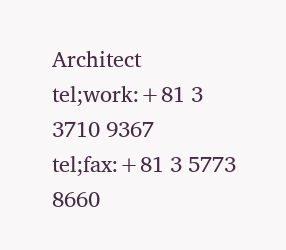Architect
tel;work:+81 3 3710 9367
tel;fax:+81 3 5773 8660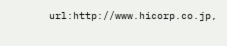url:http://www.hicorp.co.jp,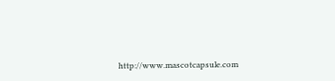http://www.mascotcapsule.com